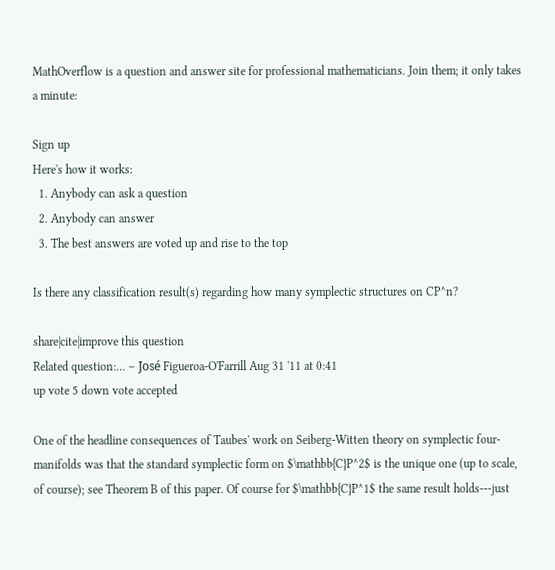MathOverflow is a question and answer site for professional mathematicians. Join them; it only takes a minute:

Sign up
Here's how it works:
  1. Anybody can ask a question
  2. Anybody can answer
  3. The best answers are voted up and rise to the top

Is there any classification result(s) regarding how many symplectic structures on CP^n?

share|cite|improve this question
Related question:… – José Figueroa-O'Farrill Aug 31 '11 at 0:41
up vote 5 down vote accepted

One of the headline consequences of Taubes' work on Seiberg-Witten theory on symplectic four- manifolds was that the standard symplectic form on $\mathbb{C}P^2$ is the unique one (up to scale, of course); see Theorem B of this paper. Of course for $\mathbb{C}P^1$ the same result holds---just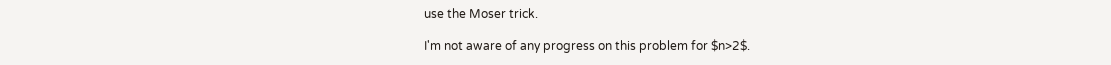use the Moser trick.

I'm not aware of any progress on this problem for $n>2$.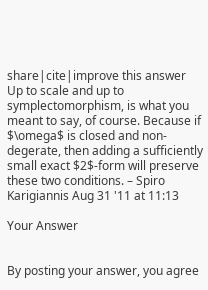share|cite|improve this answer
Up to scale and up to symplectomorphism, is what you meant to say, of course. Because if $\omega$ is closed and non-degerate, then adding a sufficiently small exact $2$-form will preserve these two conditions. – Spiro Karigiannis Aug 31 '11 at 11:13

Your Answer


By posting your answer, you agree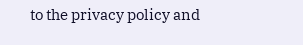to the privacy policy and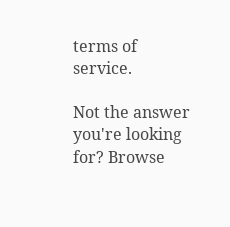terms of service.

Not the answer you're looking for? Browse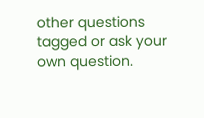other questions tagged or ask your own question.